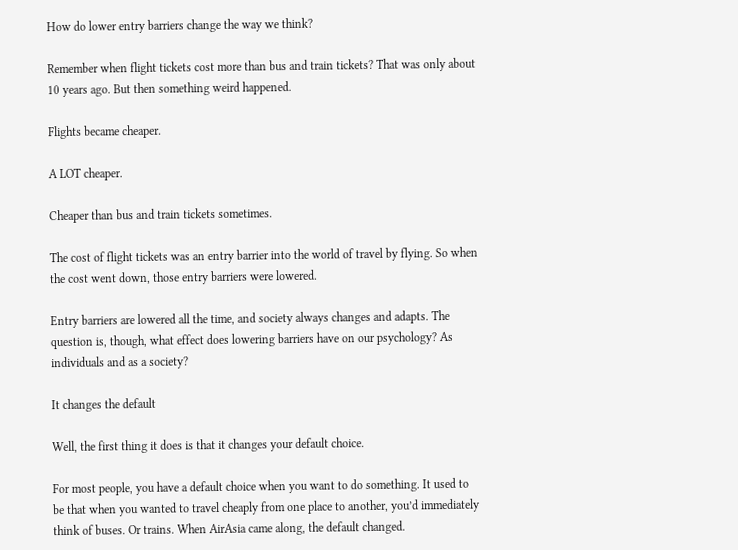How do lower entry barriers change the way we think?

Remember when flight tickets cost more than bus and train tickets? That was only about 10 years ago. But then something weird happened.

Flights became cheaper.

A LOT cheaper.

Cheaper than bus and train tickets sometimes.

The cost of flight tickets was an entry barrier into the world of travel by flying. So when the cost went down, those entry barriers were lowered.

Entry barriers are lowered all the time, and society always changes and adapts. The question is, though, what effect does lowering barriers have on our psychology? As individuals and as a society?

It changes the default

Well, the first thing it does is that it changes your default choice.

For most people, you have a default choice when you want to do something. It used to be that when you wanted to travel cheaply from one place to another, you’d immediately think of buses. Or trains. When AirAsia came along, the default changed.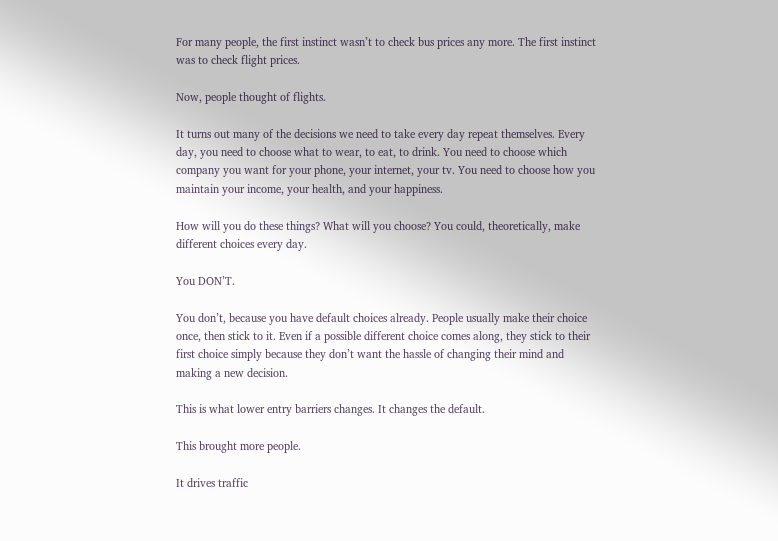For many people, the first instinct wasn’t to check bus prices any more. The first instinct was to check flight prices.

Now, people thought of flights.

It turns out many of the decisions we need to take every day repeat themselves. Every day, you need to choose what to wear, to eat, to drink. You need to choose which company you want for your phone, your internet, your tv. You need to choose how you maintain your income, your health, and your happiness.

How will you do these things? What will you choose? You could, theoretically, make different choices every day.

You DON’T.

You don’t, because you have default choices already. People usually make their choice once, then stick to it. Even if a possible different choice comes along, they stick to their first choice simply because they don’t want the hassle of changing their mind and making a new decision.

This is what lower entry barriers changes. It changes the default.

This brought more people.

It drives traffic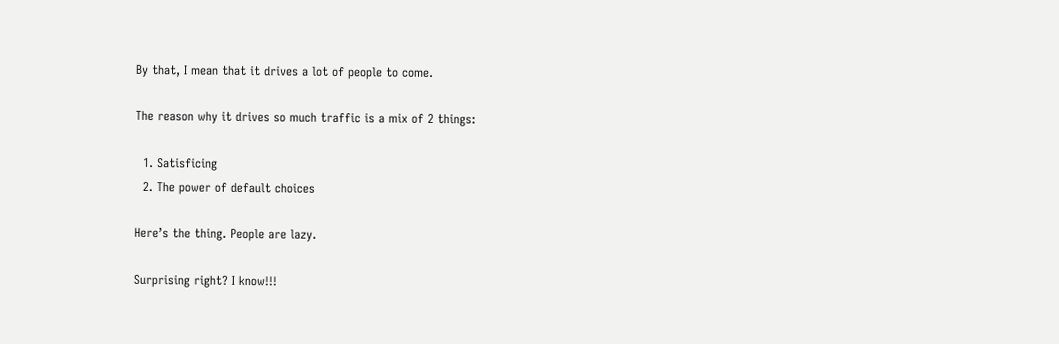By that, I mean that it drives a lot of people to come.

The reason why it drives so much traffic is a mix of 2 things:

  1. Satisficing
  2. The power of default choices

Here’s the thing. People are lazy.

Surprising right? I know!!!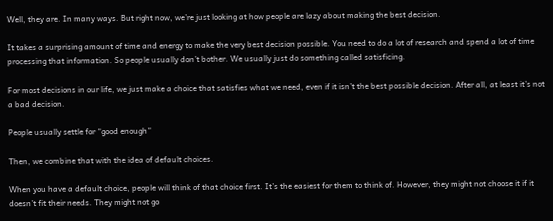Well, they are. In many ways. But right now, we’re just looking at how people are lazy about making the best decision.

It takes a surprising amount of time and energy to make the very best decision possible. You need to do a lot of research and spend a lot of time processing that information. So people usually don’t bother. We usually just do something called satisficing.

For most decisions in our life, we just make a choice that satisfies what we need, even if it isn’t the best possible decision. After all, at least it’s not a bad decision.

People usually settle for “good enough”

Then, we combine that with the idea of default choices.

When you have a default choice, people will think of that choice first. It’s the easiest for them to think of. However, they might not choose it if it doesn’t fit their needs. They might not go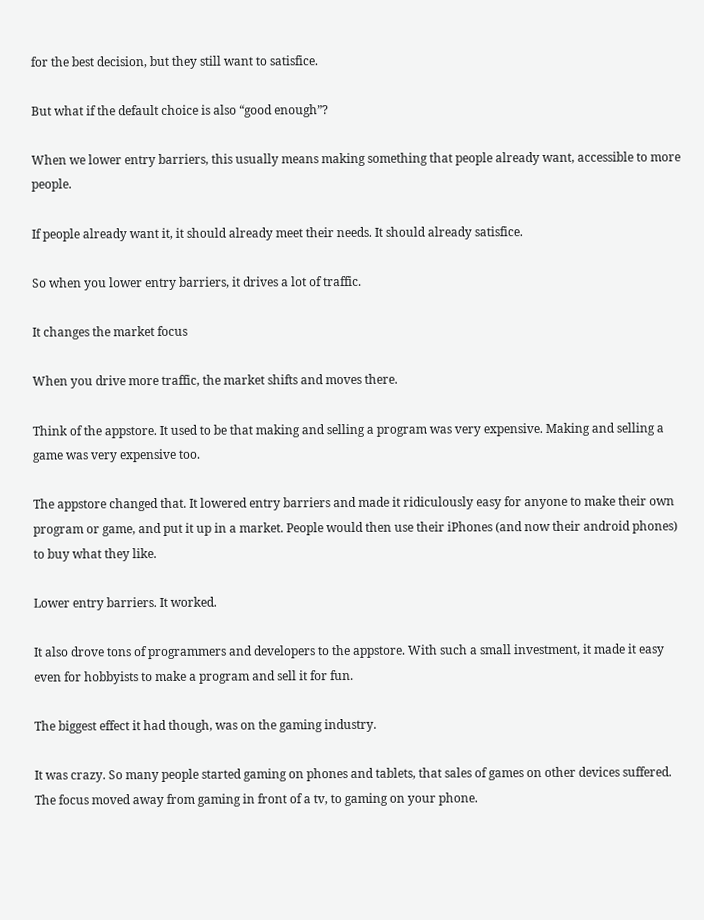for the best decision, but they still want to satisfice.

But what if the default choice is also “good enough”?

When we lower entry barriers, this usually means making something that people already want, accessible to more people.

If people already want it, it should already meet their needs. It should already satisfice.

So when you lower entry barriers, it drives a lot of traffic.

It changes the market focus

When you drive more traffic, the market shifts and moves there.

Think of the appstore. It used to be that making and selling a program was very expensive. Making and selling a game was very expensive too.

The appstore changed that. It lowered entry barriers and made it ridiculously easy for anyone to make their own program or game, and put it up in a market. People would then use their iPhones (and now their android phones) to buy what they like.

Lower entry barriers. It worked.

It also drove tons of programmers and developers to the appstore. With such a small investment, it made it easy even for hobbyists to make a program and sell it for fun.

The biggest effect it had though, was on the gaming industry.

It was crazy. So many people started gaming on phones and tablets, that sales of games on other devices suffered. The focus moved away from gaming in front of a tv, to gaming on your phone.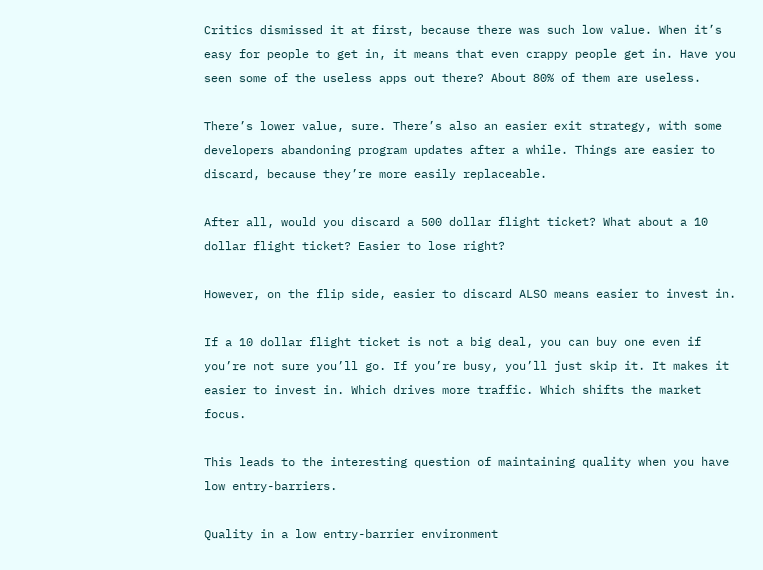Critics dismissed it at first, because there was such low value. When it’s easy for people to get in, it means that even crappy people get in. Have you seen some of the useless apps out there? About 80% of them are useless.

There’s lower value, sure. There’s also an easier exit strategy, with some developers abandoning program updates after a while. Things are easier to discard, because they’re more easily replaceable.

After all, would you discard a 500 dollar flight ticket? What about a 10 dollar flight ticket? Easier to lose right?

However, on the flip side, easier to discard ALSO means easier to invest in.

If a 10 dollar flight ticket is not a big deal, you can buy one even if you’re not sure you’ll go. If you’re busy, you’ll just skip it. It makes it easier to invest in. Which drives more traffic. Which shifts the market focus.

This leads to the interesting question of maintaining quality when you have low entry-barriers.

Quality in a low entry-barrier environment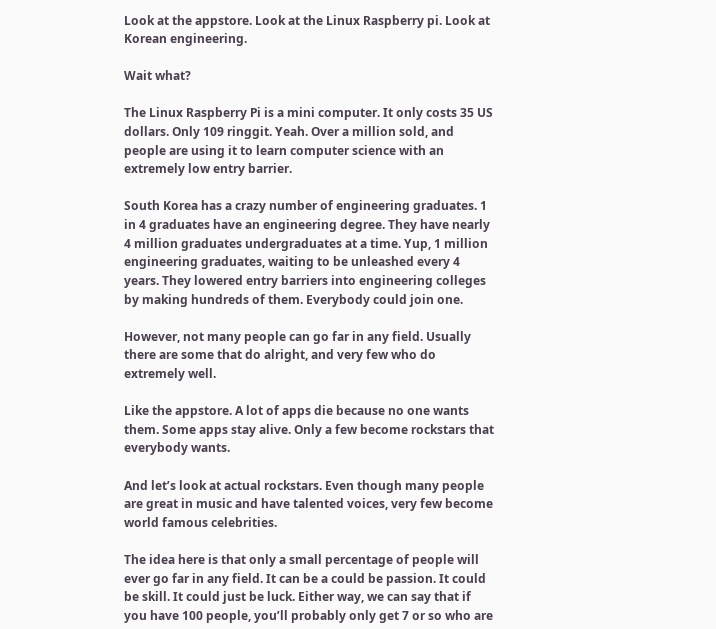Look at the appstore. Look at the Linux Raspberry pi. Look at Korean engineering.

Wait what?

The Linux Raspberry Pi is a mini computer. It only costs 35 US dollars. Only 109 ringgit. Yeah. Over a million sold, and people are using it to learn computer science with an extremely low entry barrier.

South Korea has a crazy number of engineering graduates. 1 in 4 graduates have an engineering degree. They have nearly 4 million graduates undergraduates at a time. Yup, 1 million engineering graduates, waiting to be unleashed every 4 years. They lowered entry barriers into engineering colleges by making hundreds of them. Everybody could join one.

However, not many people can go far in any field. Usually there are some that do alright, and very few who do extremely well.

Like the appstore. A lot of apps die because no one wants them. Some apps stay alive. Only a few become rockstars that everybody wants.

And let’s look at actual rockstars. Even though many people are great in music and have talented voices, very few become world famous celebrities.

The idea here is that only a small percentage of people will ever go far in any field. It can be a could be passion. It could be skill. It could just be luck. Either way, we can say that if you have 100 people, you’ll probably only get 7 or so who are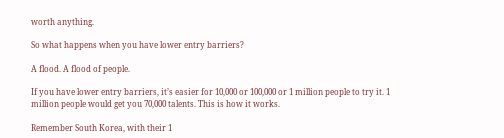worth anything.

So what happens when you have lower entry barriers?

A flood. A flood of people.

If you have lower entry barriers, it’s easier for 10,000 or 100,000 or 1 million people to try it. 1 million people would get you 70,000 talents. This is how it works.

Remember South Korea, with their 1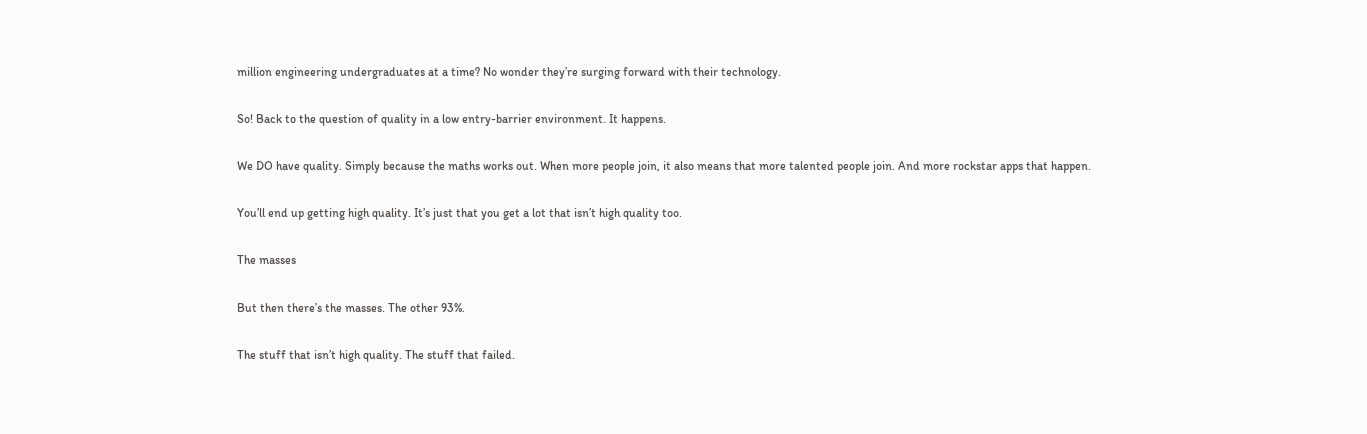million engineering undergraduates at a time? No wonder they’re surging forward with their technology.

So! Back to the question of quality in a low entry-barrier environment. It happens.

We DO have quality. Simply because the maths works out. When more people join, it also means that more talented people join. And more rockstar apps that happen.

You’ll end up getting high quality. It’s just that you get a lot that isn’t high quality too.

The masses

But then there’s the masses. The other 93%.

The stuff that isn’t high quality. The stuff that failed.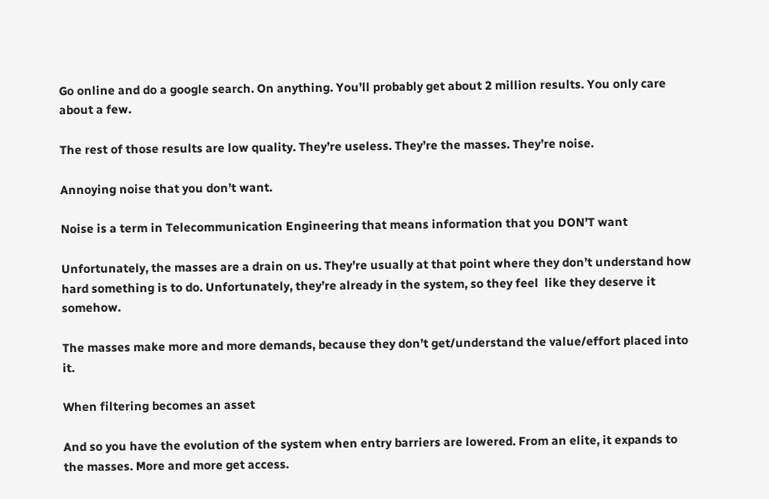Go online and do a google search. On anything. You’ll probably get about 2 million results. You only care about a few.

The rest of those results are low quality. They’re useless. They’re the masses. They’re noise.

Annoying noise that you don’t want.

Noise is a term in Telecommunication Engineering that means information that you DON’T want

Unfortunately, the masses are a drain on us. They’re usually at that point where they don’t understand how hard something is to do. Unfortunately, they’re already in the system, so they feel  like they deserve it somehow.

The masses make more and more demands, because they don’t get/understand the value/effort placed into it.

When filtering becomes an asset

And so you have the evolution of the system when entry barriers are lowered. From an elite, it expands to the masses. More and more get access.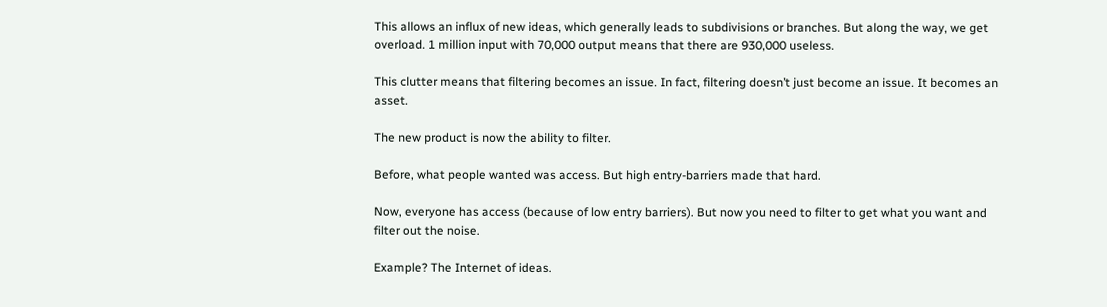This allows an influx of new ideas, which generally leads to subdivisions or branches. But along the way, we get overload. 1 million input with 70,000 output means that there are 930,000 useless.

This clutter means that filtering becomes an issue. In fact, filtering doesn’t just become an issue. It becomes an asset.

The new product is now the ability to filter.

Before, what people wanted was access. But high entry-barriers made that hard.

Now, everyone has access (because of low entry barriers). But now you need to filter to get what you want and filter out the noise.

Example? The Internet of ideas.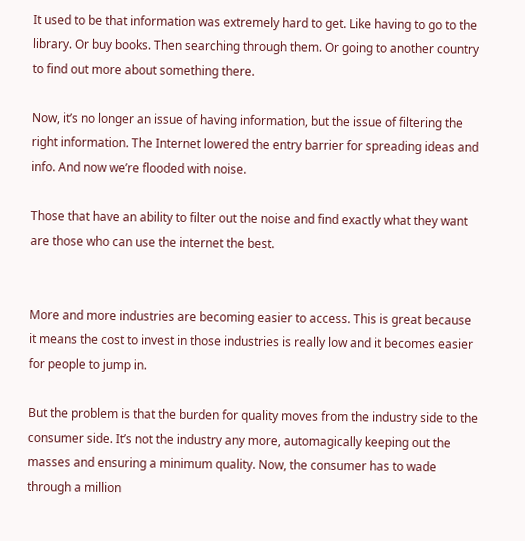It used to be that information was extremely hard to get. Like having to go to the library. Or buy books. Then searching through them. Or going to another country to find out more about something there.

Now, it’s no longer an issue of having information, but the issue of filtering the right information. The Internet lowered the entry barrier for spreading ideas and info. And now we’re flooded with noise.

Those that have an ability to filter out the noise and find exactly what they want are those who can use the internet the best.


More and more industries are becoming easier to access. This is great because it means the cost to invest in those industries is really low and it becomes easier for people to jump in.

But the problem is that the burden for quality moves from the industry side to the consumer side. It’s not the industry any more, automagically keeping out the masses and ensuring a minimum quality. Now, the consumer has to wade through a million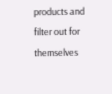products and filter out for themselves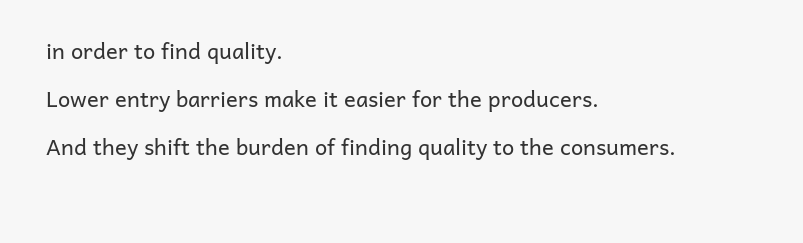in order to find quality.

Lower entry barriers make it easier for the producers.

And they shift the burden of finding quality to the consumers.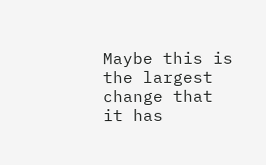Maybe this is the largest change that it has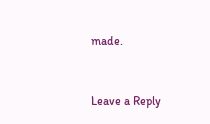made.


Leave a Reply